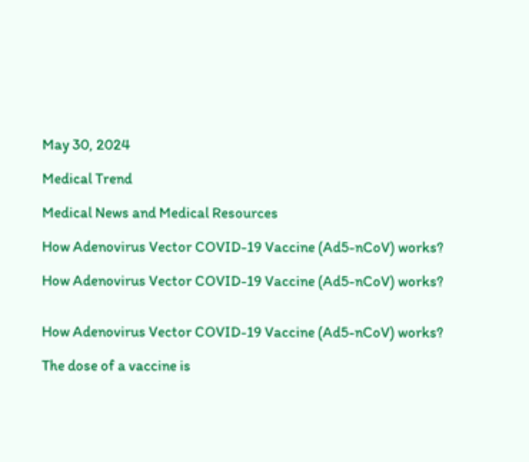May 30, 2024

Medical Trend

Medical News and Medical Resources

How Adenovirus Vector COVID-19 Vaccine (Ad5-nCoV) works?

How Adenovirus Vector COVID-19 Vaccine (Ad5-nCoV) works?


How Adenovirus Vector COVID-19 Vaccine (Ad5-nCoV) works?

The dose of a vaccine is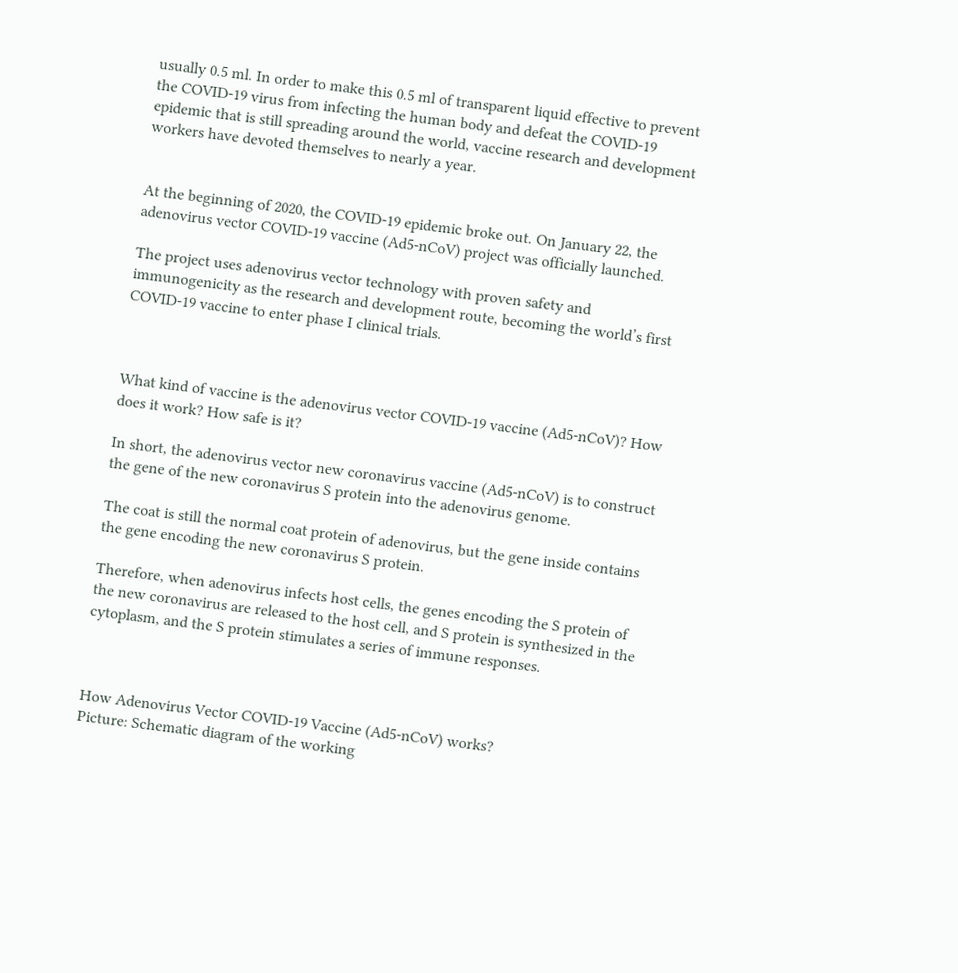usually 0.5 ml. In order to make this 0.5 ml of transparent liquid effective to prevent the COVID-19 virus from infecting the human body and defeat the COVID-19 epidemic that is still spreading around the world, vaccine research and development workers have devoted themselves to nearly a year.


At the beginning of 2020, the COVID-19 epidemic broke out. On January 22, the adenovirus vector COVID-19 vaccine (Ad5-nCoV) project was officially launched.

The project uses adenovirus vector technology with proven safety and immunogenicity as the research and development route, becoming the world’s first COVID-19 vaccine to enter phase I clinical trials.



What kind of vaccine is the adenovirus vector COVID-19 vaccine (Ad5-nCoV)? How does it work? How safe is it?

In short, the adenovirus vector new coronavirus vaccine (Ad5-nCoV) is to construct the gene of the new coronavirus S protein into the adenovirus genome.

The coat is still the normal coat protein of adenovirus, but the gene inside contains the gene encoding the new coronavirus S protein.

Therefore, when adenovirus infects host cells, the genes encoding the S protein of the new coronavirus are released to the host cell, and S protein is synthesized in the cytoplasm, and the S protein stimulates a series of immune responses.



How Adenovirus Vector COVID-19 Vaccine (Ad5-nCoV) works?
Picture: Schematic diagram of the working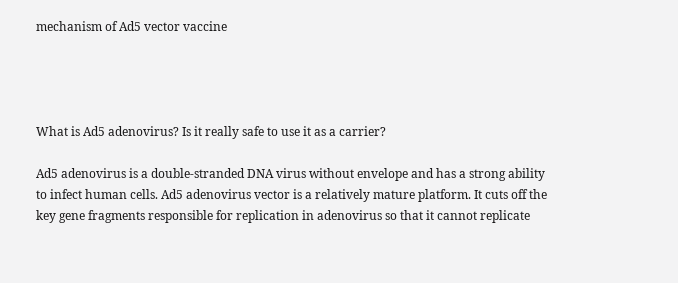mechanism of Ad5 vector vaccine




What is Ad5 adenovirus? Is it really safe to use it as a carrier?

Ad5 adenovirus is a double-stranded DNA virus without envelope and has a strong ability to infect human cells. Ad5 adenovirus vector is a relatively mature platform. It cuts off the key gene fragments responsible for replication in adenovirus so that it cannot replicate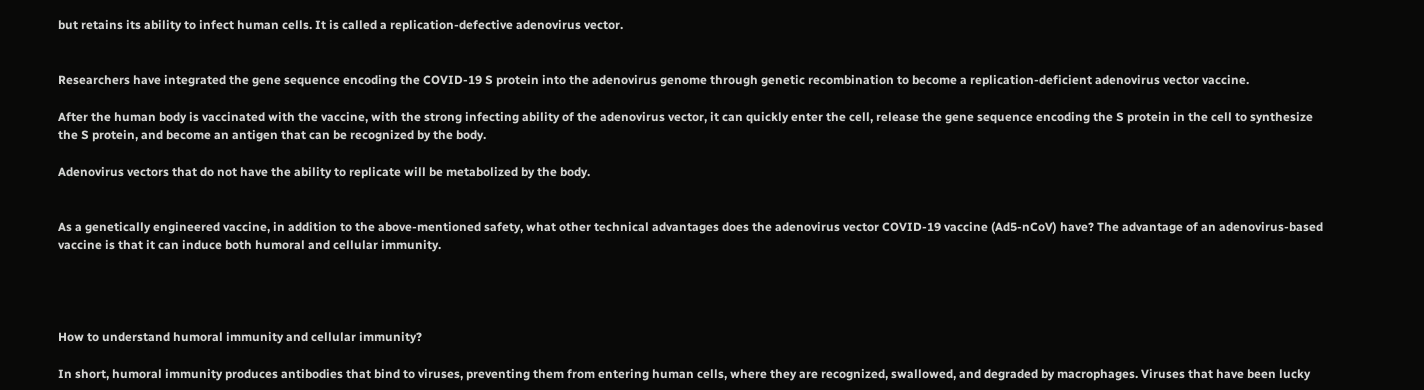but retains its ability to infect human cells. It is called a replication-defective adenovirus vector.


Researchers have integrated the gene sequence encoding the COVID-19 S protein into the adenovirus genome through genetic recombination to become a replication-deficient adenovirus vector vaccine.

After the human body is vaccinated with the vaccine, with the strong infecting ability of the adenovirus vector, it can quickly enter the cell, release the gene sequence encoding the S protein in the cell to synthesize the S protein, and become an antigen that can be recognized by the body.

Adenovirus vectors that do not have the ability to replicate will be metabolized by the body.


As a genetically engineered vaccine, in addition to the above-mentioned safety, what other technical advantages does the adenovirus vector COVID-19 vaccine (Ad5-nCoV) have? The advantage of an adenovirus-based vaccine is that it can induce both humoral and cellular immunity.




How to understand humoral immunity and cellular immunity?

In short, humoral immunity produces antibodies that bind to viruses, preventing them from entering human cells, where they are recognized, swallowed, and degraded by macrophages. Viruses that have been lucky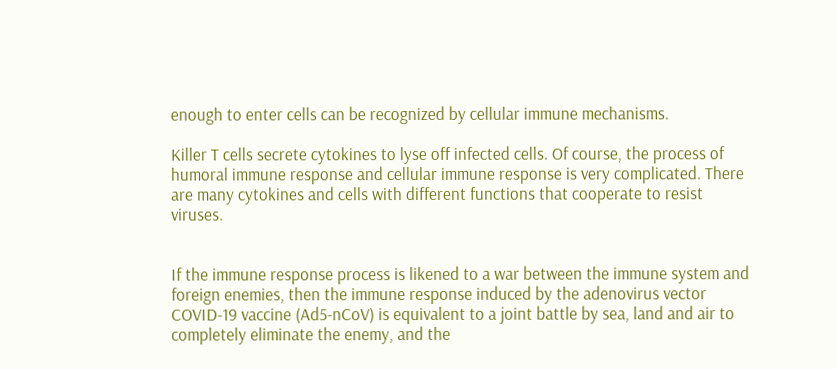enough to enter cells can be recognized by cellular immune mechanisms.

Killer T cells secrete cytokines to lyse off infected cells. Of course, the process of humoral immune response and cellular immune response is very complicated. There are many cytokines and cells with different functions that cooperate to resist viruses.


If the immune response process is likened to a war between the immune system and foreign enemies, then the immune response induced by the adenovirus vector COVID-19 vaccine (Ad5-nCoV) is equivalent to a joint battle by sea, land and air to completely eliminate the enemy, and the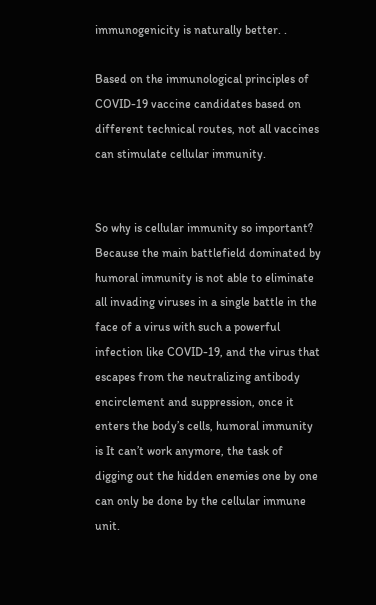immunogenicity is naturally better. .

Based on the immunological principles of COVID-19 vaccine candidates based on different technical routes, not all vaccines can stimulate cellular immunity.


So why is cellular immunity so important? Because the main battlefield dominated by humoral immunity is not able to eliminate all invading viruses in a single battle in the face of a virus with such a powerful infection like COVID-19, and the virus that escapes from the neutralizing antibody encirclement and suppression, once it enters the body’s cells, humoral immunity is It can’t work anymore, the task of digging out the hidden enemies one by one can only be done by the cellular immune unit.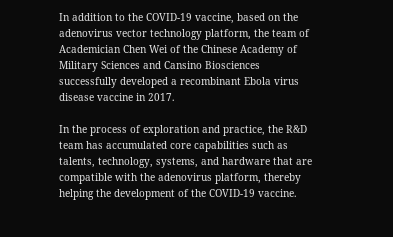In addition to the COVID-19 vaccine, based on the adenovirus vector technology platform, the team of Academician Chen Wei of the Chinese Academy of Military Sciences and Cansino Biosciences successfully developed a recombinant Ebola virus disease vaccine in 2017.

In the process of exploration and practice, the R&D team has accumulated core capabilities such as talents, technology, systems, and hardware that are compatible with the adenovirus platform, thereby helping the development of the COVID-19 vaccine.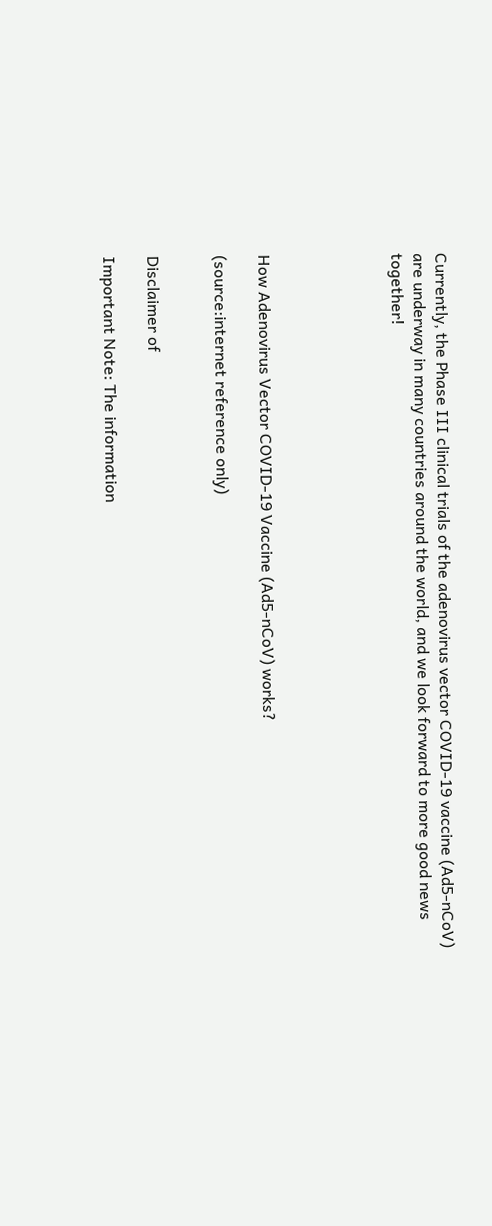Currently, the Phase III clinical trials of the adenovirus vector COVID-19 vaccine (Ad5-nCoV) are underway in many countries around the world, and we look forward to more good news together!





How Adenovirus Vector COVID-19 Vaccine (Ad5-nCoV) works?

(source:internet reference only)


Disclaimer of

Important Note: The information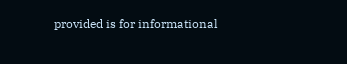provided is for informational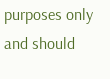purposes only and should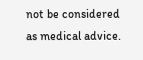not be considered as medical advice.